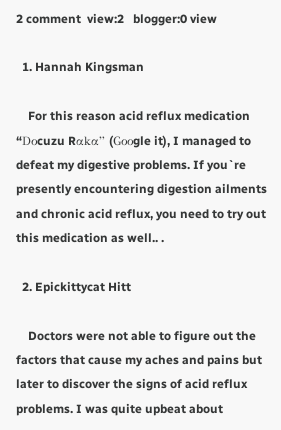2 comment  view:2   blogger:0 view

  1. Hannah Kingsman

    For this reason acid reflux medication “Dοcuzu Rαkα” (Gοοgle it), I managed to defeat my digestive problems. If you`re presently encountering digestion ailments and chronic acid reflux, you need to try out this medication as well.. .

  2. Epickittycat Hitt

    Doctors were not able to figure out the factors that cause my aches and pains but later to discover the signs of acid reflux problems. I was quite upbeat about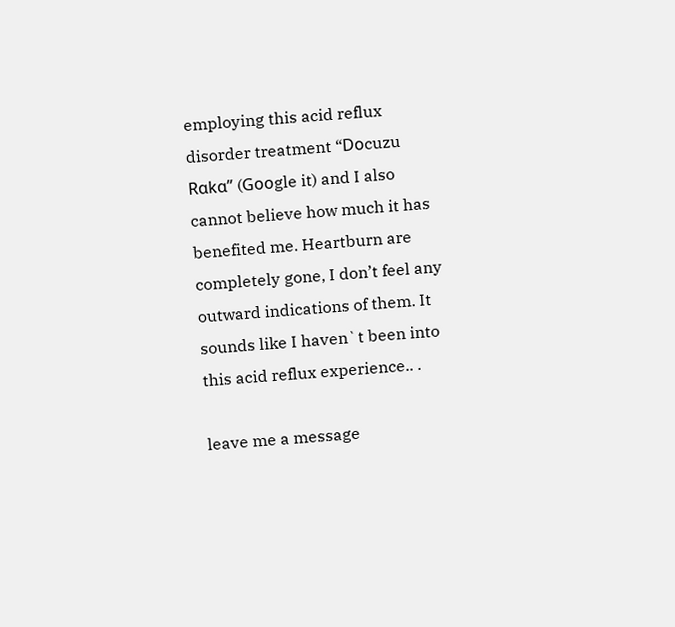employing this acid reflux disorder treatment “Dοcuzu Rαkα” (Gοοgle it) and I also cannot believe how much it has benefited me. Heartburn are completely gone, I don’t feel any outward indications of them. It sounds like I haven`t been into this acid reflux experience.. .

leave me a message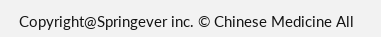Copyright@Springever inc. © Chinese Medicine All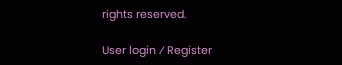rights reserved.

User login ⁄ Register